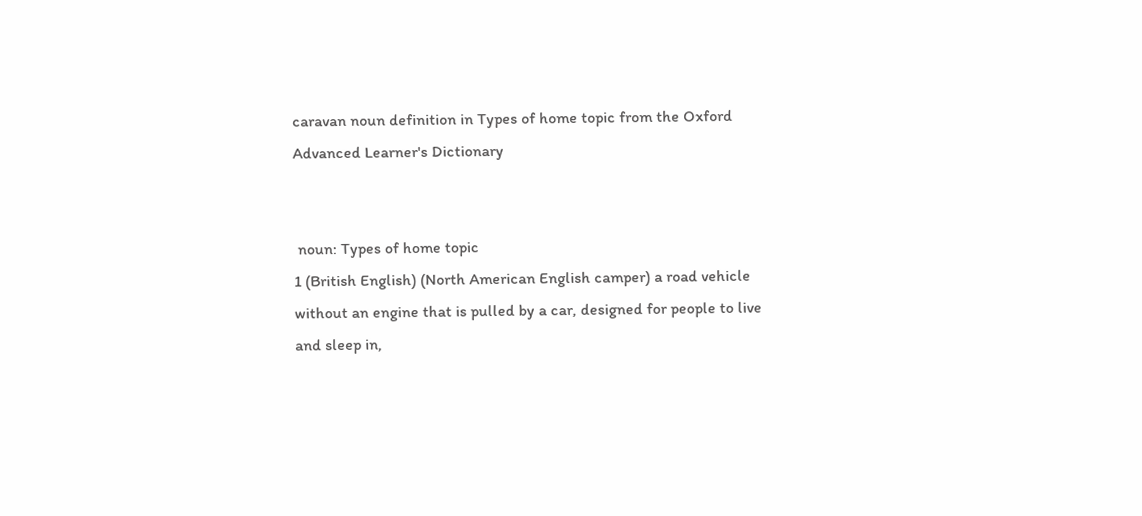caravan noun definition in Types of home topic from the Oxford Advanced Learner's Dictionary


 noun: Types of home topic
1 (British English) (North American English camper) a road vehicle without an engine that is pulled by a car, designed for people to live and sleep in,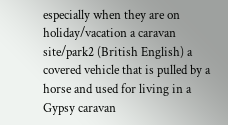especially when they are on holiday/vacation a caravan site/park2 (British English) a covered vehicle that is pulled by a horse and used for living in a Gypsy caravan